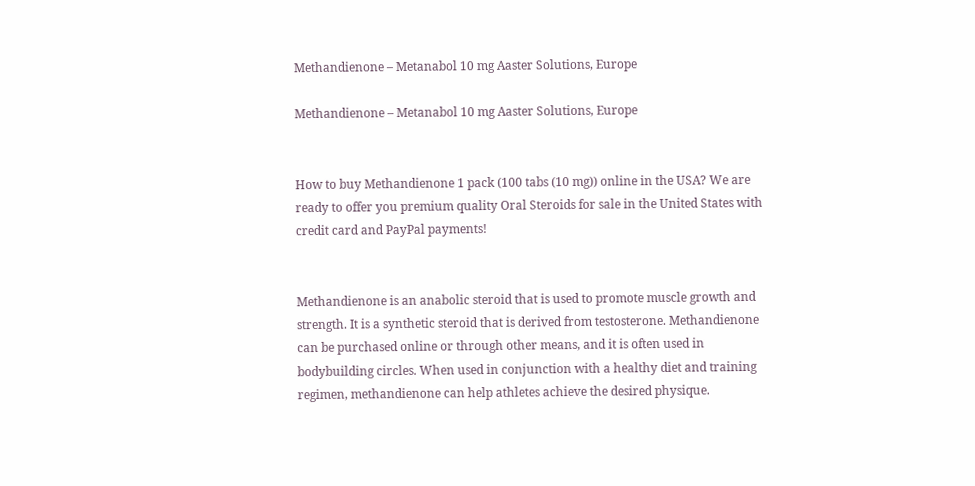Methandienone – Metanabol 10 mg Aaster Solutions, Europe

Methandienone – Metanabol 10 mg Aaster Solutions, Europe


How to buy Methandienone 1 pack (100 tabs (10 mg)) online in the USA? We are ready to offer you premium quality Oral Steroids for sale in the United States with credit card and PayPal payments!


Methandienone is an anabolic steroid that is used to promote muscle growth and strength. It is a synthetic steroid that is derived from testosterone. Methandienone can be purchased online or through other means, and it is often used in bodybuilding circles. When used in conjunction with a healthy diet and training regimen, methandienone can help athletes achieve the desired physique.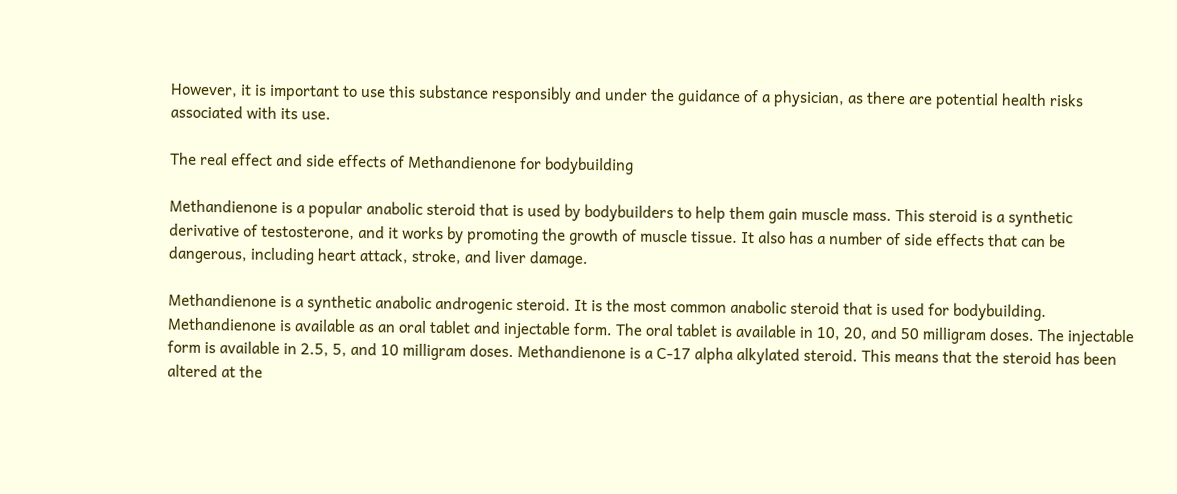However, it is important to use this substance responsibly and under the guidance of a physician, as there are potential health risks associated with its use.

The real effect and side effects of Methandienone for bodybuilding

Methandienone is a popular anabolic steroid that is used by bodybuilders to help them gain muscle mass. This steroid is a synthetic derivative of testosterone, and it works by promoting the growth of muscle tissue. It also has a number of side effects that can be dangerous, including heart attack, stroke, and liver damage.

Methandienone is a synthetic anabolic androgenic steroid. It is the most common anabolic steroid that is used for bodybuilding. Methandienone is available as an oral tablet and injectable form. The oral tablet is available in 10, 20, and 50 milligram doses. The injectable form is available in 2.5, 5, and 10 milligram doses. Methandienone is a C-17 alpha alkylated steroid. This means that the steroid has been altered at the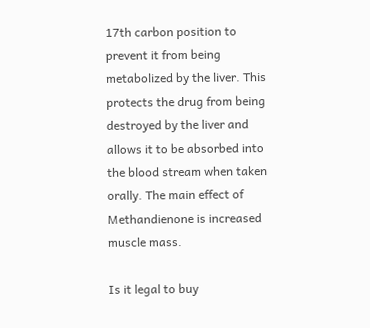17th carbon position to prevent it from being metabolized by the liver. This protects the drug from being destroyed by the liver and allows it to be absorbed into the blood stream when taken orally. The main effect of Methandienone is increased muscle mass.

Is it legal to buy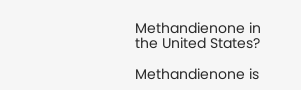Methandienone in the United States?

Methandienone is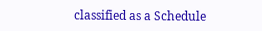classified as a Schedule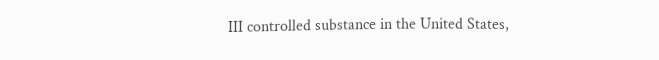III controlled substance in the United States,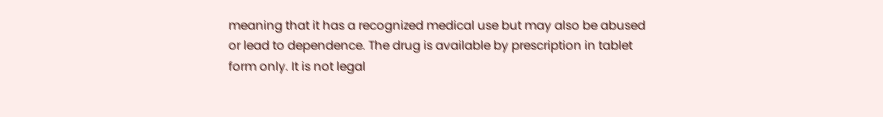meaning that it has a recognized medical use but may also be abused or lead to dependence. The drug is available by prescription in tablet form only. It is not legal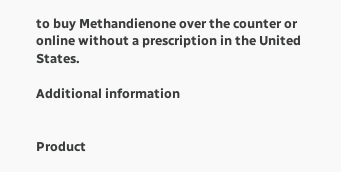to buy Methandienone over the counter or online without a prescription in the United States.

Additional information


Product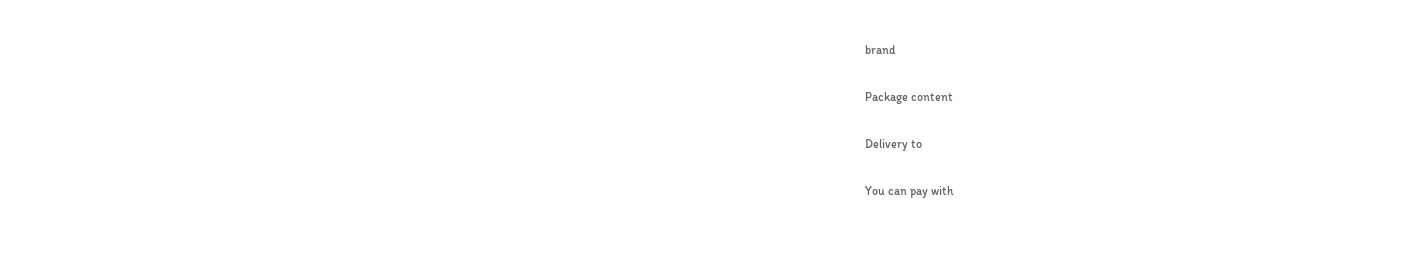brand

Package content

Delivery to

You can pay with